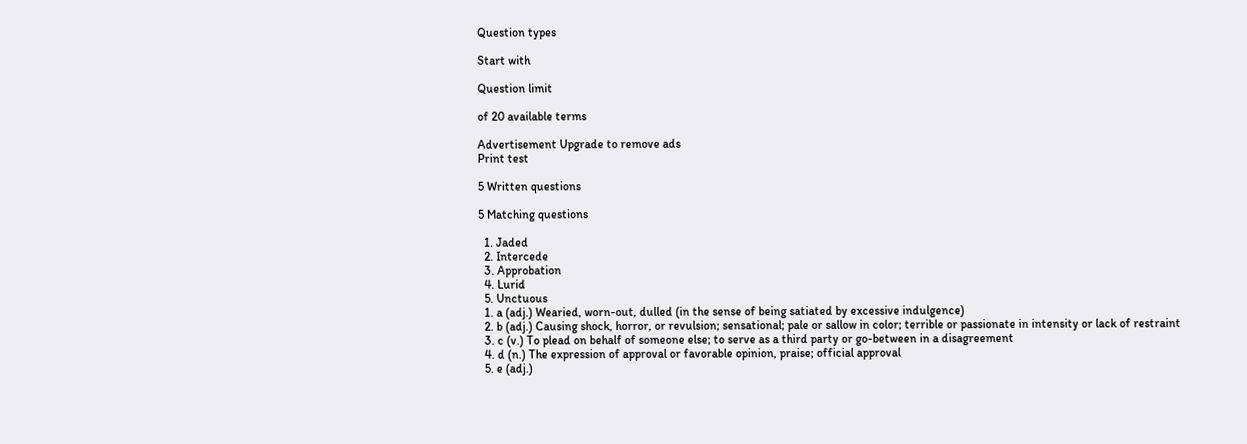Question types

Start with

Question limit

of 20 available terms

Advertisement Upgrade to remove ads
Print test

5 Written questions

5 Matching questions

  1. Jaded
  2. Intercede
  3. Approbation
  4. Lurid
  5. Unctuous
  1. a (adj.) Wearied, worn-out, dulled (in the sense of being satiated by excessive indulgence)
  2. b (adj.) Causing shock, horror, or revulsion; sensational; pale or sallow in color; terrible or passionate in intensity or lack of restraint
  3. c (v.) To plead on behalf of someone else; to serve as a third party or go-between in a disagreement
  4. d (n.) The expression of approval or favorable opinion, praise; official approval
  5. e (adj.)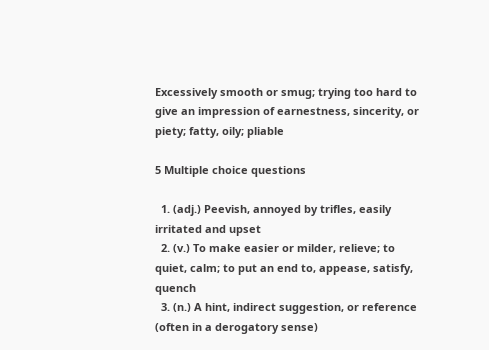Excessively smooth or smug; trying too hard to give an impression of earnestness, sincerity, or piety; fatty, oily; pliable

5 Multiple choice questions

  1. (adj.) Peevish, annoyed by trifles, easily irritated and upset
  2. (v.) To make easier or milder, relieve; to quiet, calm; to put an end to, appease, satisfy, quench
  3. (n.) A hint, indirect suggestion, or reference (often in a derogatory sense)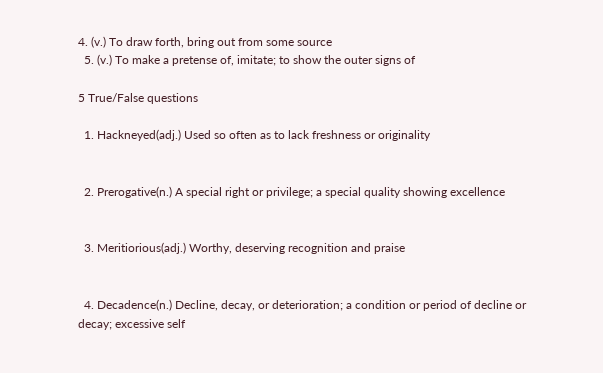4. (v.) To draw forth, bring out from some source
  5. (v.) To make a pretense of, imitate; to show the outer signs of

5 True/False questions

  1. Hackneyed(adj.) Used so often as to lack freshness or originality


  2. Prerogative(n.) A special right or privilege; a special quality showing excellence


  3. Meritiorious(adj.) Worthy, deserving recognition and praise


  4. Decadence(n.) Decline, decay, or deterioration; a condition or period of decline or decay; excessive self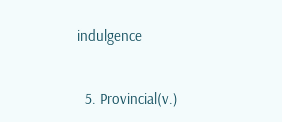indulgence


  5. Provincial(v.)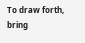To draw forth, bring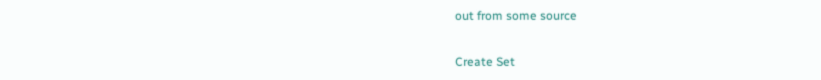out from some source


Create Set